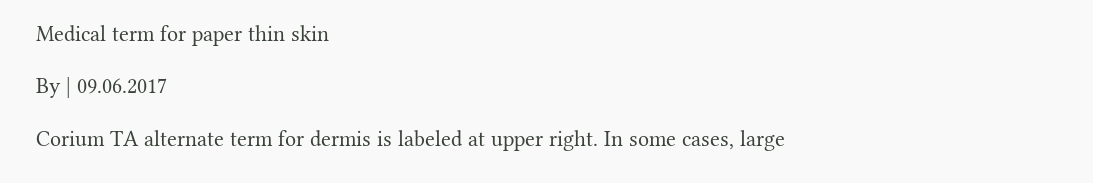Medical term for paper thin skin

By | 09.06.2017

Corium TA alternate term for dermis is labeled at upper right. In some cases, large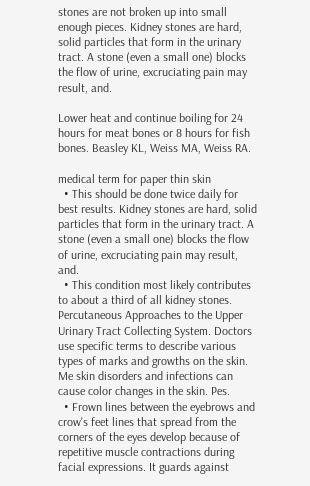stones are not broken up into small enough pieces. Kidney stones are hard, solid particles that form in the urinary tract. A stone (even a small one) blocks the flow of urine, excruciating pain may result, and.

Lower heat and continue boiling for 24 hours for meat bones or 8 hours for fish bones. Beasley KL, Weiss MA, Weiss RA.

medical term for paper thin skin
  • This should be done twice daily for best results. Kidney stones are hard, solid particles that form in the urinary tract. A stone (even a small one) blocks the flow of urine, excruciating pain may result, and.
  • This condition most likely contributes to about a third of all kidney stones. Percutaneous Approaches to the Upper Urinary Tract Collecting System. Doctors use specific terms to describe various types of marks and growths on the skin. Me skin disorders and infections can cause color changes in the skin. Pes.
  • Frown lines between the eyebrows and crow's feet lines that spread from the corners of the eyes develop because of repetitive muscle contractions during facial expressions. It guards against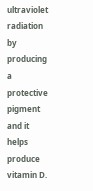ultraviolet radiation by producing a protective pigment and it helps produce vitamin D.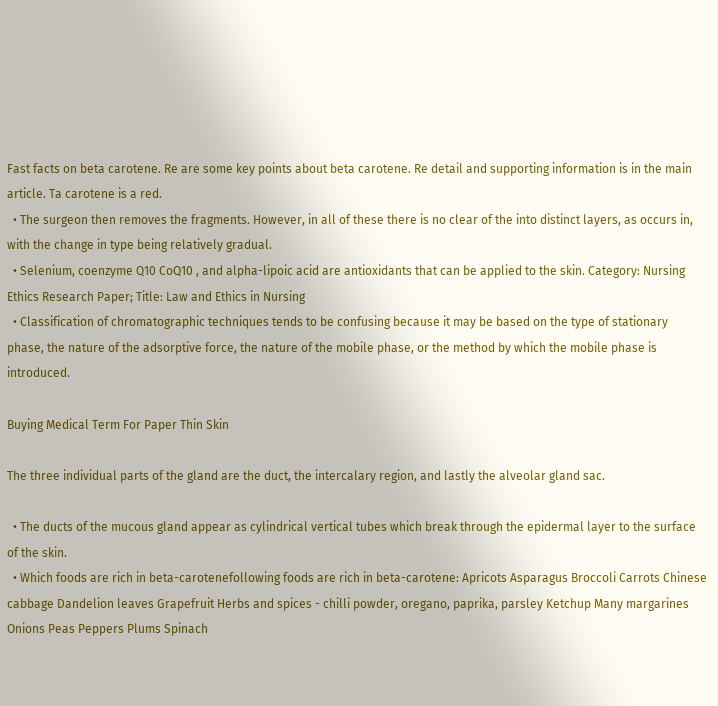Fast facts on beta carotene. Re are some key points about beta carotene. Re detail and supporting information is in the main article. Ta carotene is a red.
  • The surgeon then removes the fragments. However, in all of these there is no clear of the into distinct layers, as occurs in, with the change in type being relatively gradual.
  • Selenium, coenzyme Q10 CoQ10 , and alpha-lipoic acid are antioxidants that can be applied to the skin. Category: Nursing Ethics Research Paper; Title: Law and Ethics in Nursing
  • Classification of chromatographic techniques tends to be confusing because it may be based on the type of stationary phase, the nature of the adsorptive force, the nature of the mobile phase, or the method by which the mobile phase is introduced.

Buying Medical Term For Paper Thin Skin

The three individual parts of the gland are the duct, the intercalary region, and lastly the alveolar gland sac.

  • The ducts of the mucous gland appear as cylindrical vertical tubes which break through the epidermal layer to the surface of the skin.
  • Which foods are rich in beta-carotenefollowing foods are rich in beta-carotene: Apricots Asparagus Broccoli Carrots Chinese cabbage Dandelion leaves Grapefruit Herbs and spices - chilli powder, oregano, paprika, parsley Ketchup Many margarines Onions Peas Peppers Plums Spinach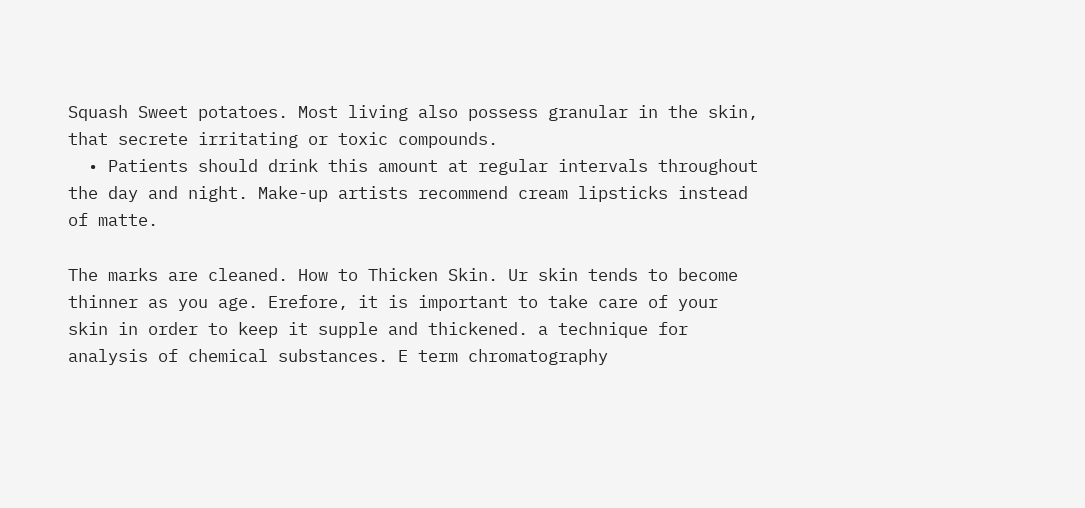Squash Sweet potatoes. Most living also possess granular in the skin, that secrete irritating or toxic compounds.
  • Patients should drink this amount at regular intervals throughout the day and night. Make-up artists recommend cream lipsticks instead of matte.

The marks are cleaned. How to Thicken Skin. Ur skin tends to become thinner as you age. Erefore, it is important to take care of your skin in order to keep it supple and thickened. a technique for analysis of chemical substances. E term chromatography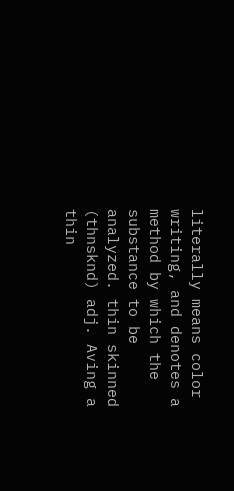literally means color writing, and denotes a method by which the substance to be analyzed. thin skinned (thnsknd) adj. Aving a thin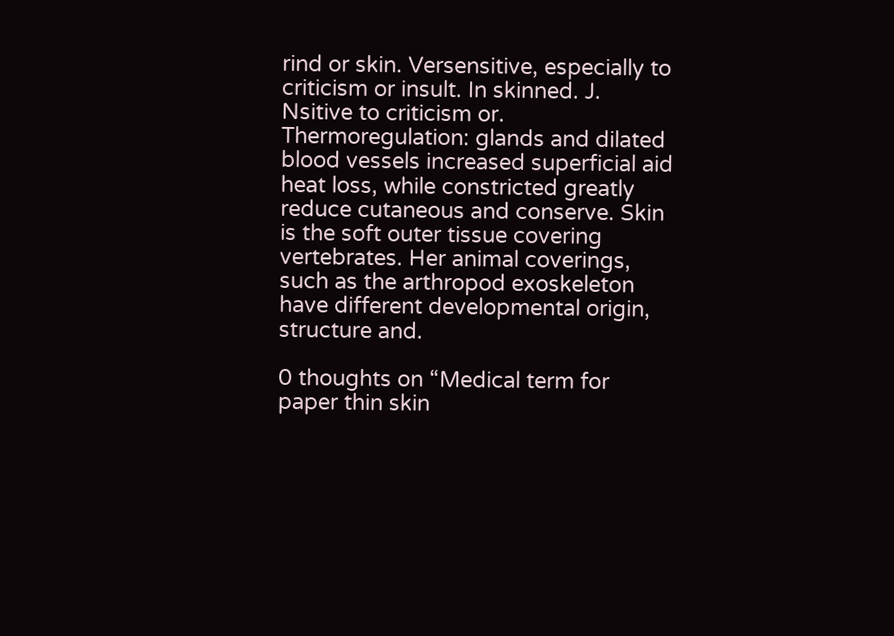rind or skin. Versensitive, especially to criticism or insult. In skinned. J. Nsitive to criticism or. Thermoregulation: glands and dilated blood vessels increased superficial aid heat loss, while constricted greatly reduce cutaneous and conserve. Skin is the soft outer tissue covering vertebrates. Her animal coverings, such as the arthropod exoskeleton have different developmental origin, structure and.

0 thoughts on “Medical term for paper thin skin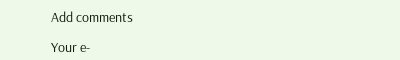Add comments

Your e-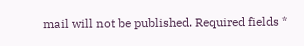mail will not be published. Required fields *